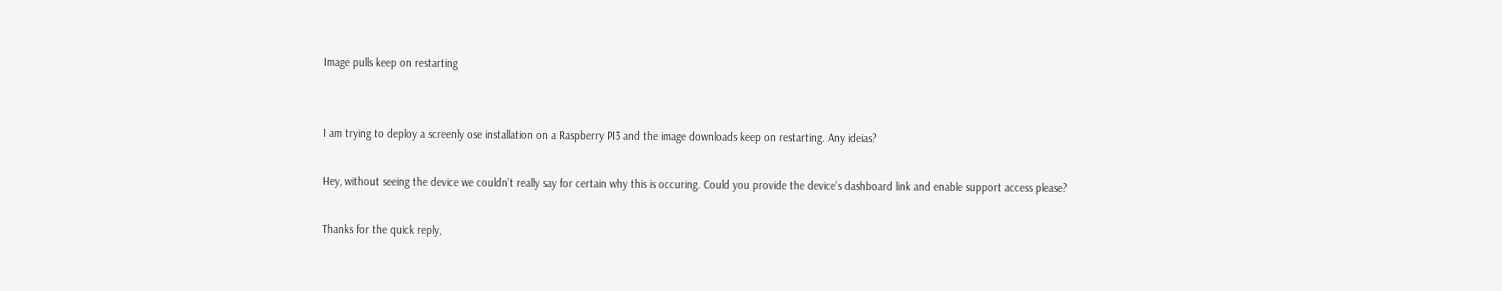Image pulls keep on restarting


I am trying to deploy a screenly ose installation on a Raspberry PI3 and the image downloads keep on restarting. Any ideias?

Hey, without seeing the device we couldn’t really say for certain why this is occuring. Could you provide the device’s dashboard link and enable support access please?

Thanks for the quick reply,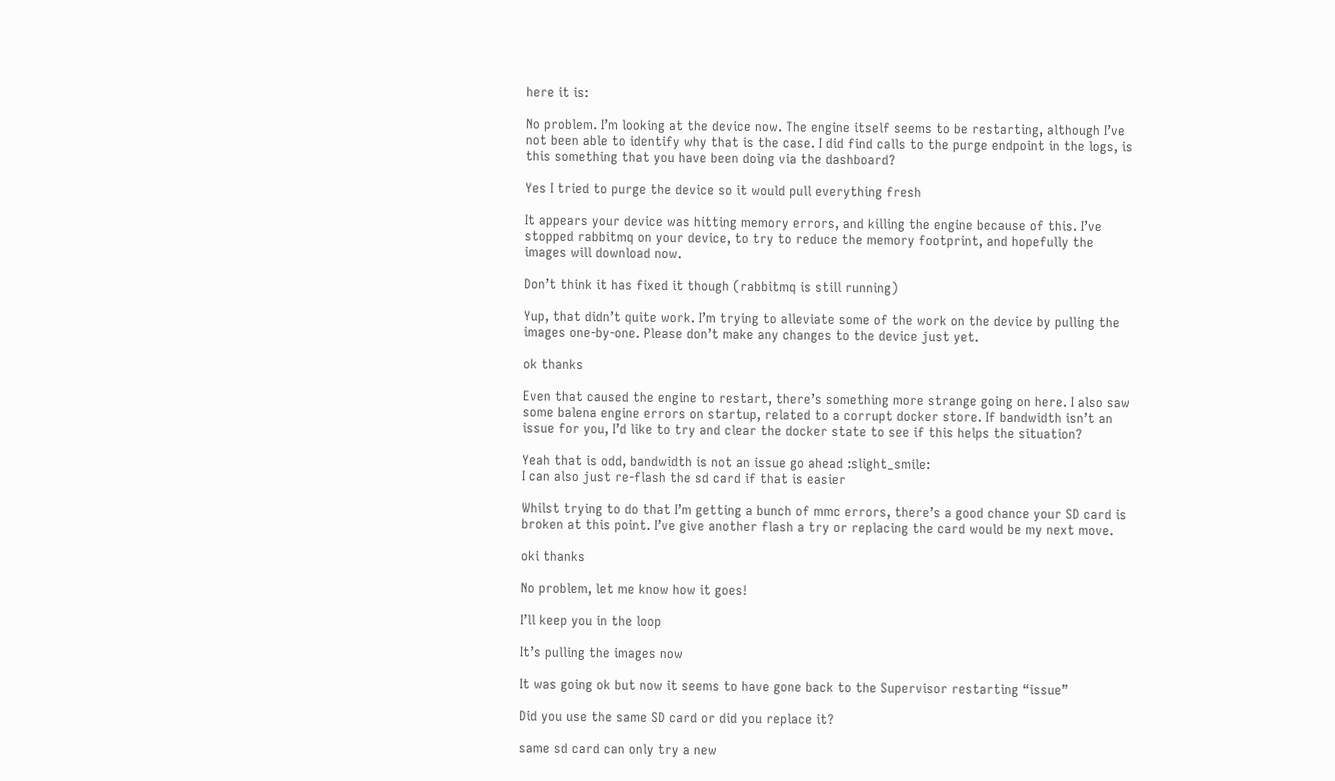here it is:

No problem. I’m looking at the device now. The engine itself seems to be restarting, although I’ve not been able to identify why that is the case. I did find calls to the purge endpoint in the logs, is this something that you have been doing via the dashboard?

Yes I tried to purge the device so it would pull everything fresh

It appears your device was hitting memory errors, and killing the engine because of this. I’ve stopped rabbitmq on your device, to try to reduce the memory footprint, and hopefully the images will download now.

Don’t think it has fixed it though (rabbitmq is still running)

Yup, that didn’t quite work. I’m trying to alleviate some of the work on the device by pulling the images one-by-one. Please don’t make any changes to the device just yet.

ok thanks

Even that caused the engine to restart, there’s something more strange going on here. I also saw some balena engine errors on startup, related to a corrupt docker store. If bandwidth isn’t an issue for you, I’d like to try and clear the docker state to see if this helps the situation?

Yeah that is odd, bandwidth is not an issue go ahead :slight_smile:
I can also just re-flash the sd card if that is easier

Whilst trying to do that I’m getting a bunch of mmc errors, there’s a good chance your SD card is broken at this point. I’ve give another flash a try or replacing the card would be my next move.

oki thanks

No problem, let me know how it goes!

I’ll keep you in the loop

It’s pulling the images now

It was going ok but now it seems to have gone back to the Supervisor restarting “issue”

Did you use the same SD card or did you replace it?

same sd card can only try a new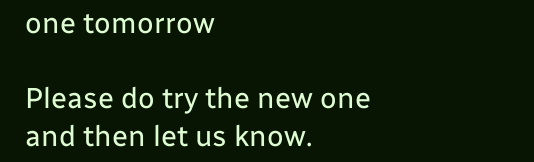one tomorrow

Please do try the new one and then let us know.